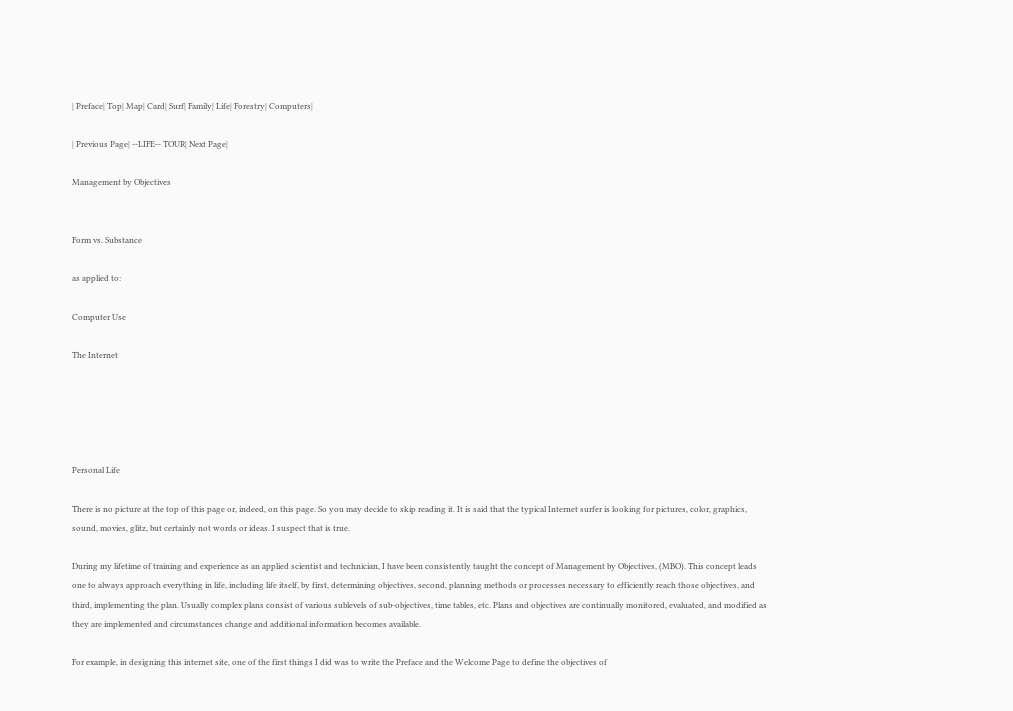| Preface| Top| Map| Card| Surf| Family| Life| Forestry| Computers|

| Previous Page| --LIFE-- TOUR| Next Page|

Management by Objectives


Form vs. Substance

as applied to:

Computer Use

The Internet





Personal Life

There is no picture at the top of this page or, indeed, on this page. So you may decide to skip reading it. It is said that the typical Internet surfer is looking for pictures, color, graphics, sound, movies, glitz, but certainly not words or ideas. I suspect that is true.

During my lifetime of training and experience as an applied scientist and technician, I have been consistently taught the concept of Management by Objectives, (MBO). This concept leads one to always approach everything in life, including life itself, by first, determining objectives, second, planning methods or processes necessary to efficiently reach those objectives, and third, implementing the plan. Usually complex plans consist of various sublevels of sub-objectives, time tables, etc. Plans and objectives are continually monitored, evaluated, and modified as they are implemented and circumstances change and additional information becomes available.

For example, in designing this internet site, one of the first things I did was to write the Preface and the Welcome Page to define the objectives of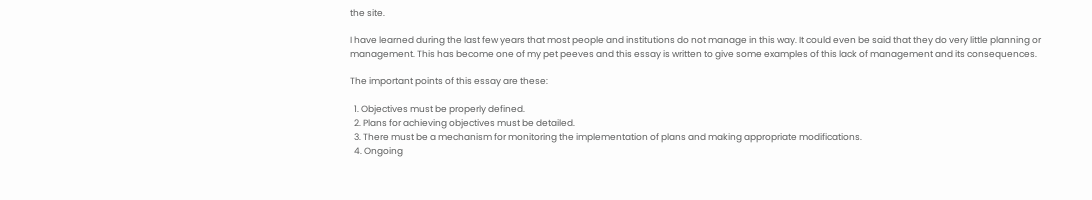the site.

I have learned during the last few years that most people and institutions do not manage in this way. It could even be said that they do very little planning or management. This has become one of my pet peeves and this essay is written to give some examples of this lack of management and its consequences.

The important points of this essay are these:

  1. Objectives must be properly defined.
  2. Plans for achieving objectives must be detailed.
  3. There must be a mechanism for monitoring the implementation of plans and making appropriate modifications.
  4. Ongoing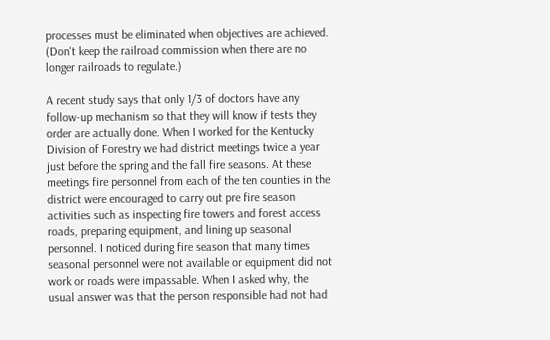processes must be eliminated when objectives are achieved. (Don't keep the railroad commission when there are no longer railroads to regulate.)

A recent study says that only 1/3 of doctors have any follow-up mechanism so that they will know if tests they order are actually done. When I worked for the Kentucky Division of Forestry we had district meetings twice a year just before the spring and the fall fire seasons. At these meetings fire personnel from each of the ten counties in the district were encouraged to carry out pre fire season activities such as inspecting fire towers and forest access roads, preparing equipment, and lining up seasonal personnel. I noticed during fire season that many times seasonal personnel were not available or equipment did not work or roads were impassable. When I asked why, the usual answer was that the person responsible had not had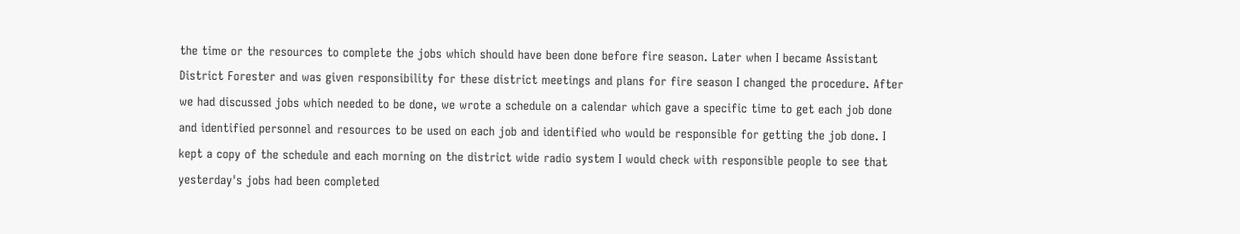the time or the resources to complete the jobs which should have been done before fire season. Later when I became Assistant District Forester and was given responsibility for these district meetings and plans for fire season I changed the procedure. After we had discussed jobs which needed to be done, we wrote a schedule on a calendar which gave a specific time to get each job done and identified personnel and resources to be used on each job and identified who would be responsible for getting the job done. I kept a copy of the schedule and each morning on the district wide radio system I would check with responsible people to see that yesterday's jobs had been completed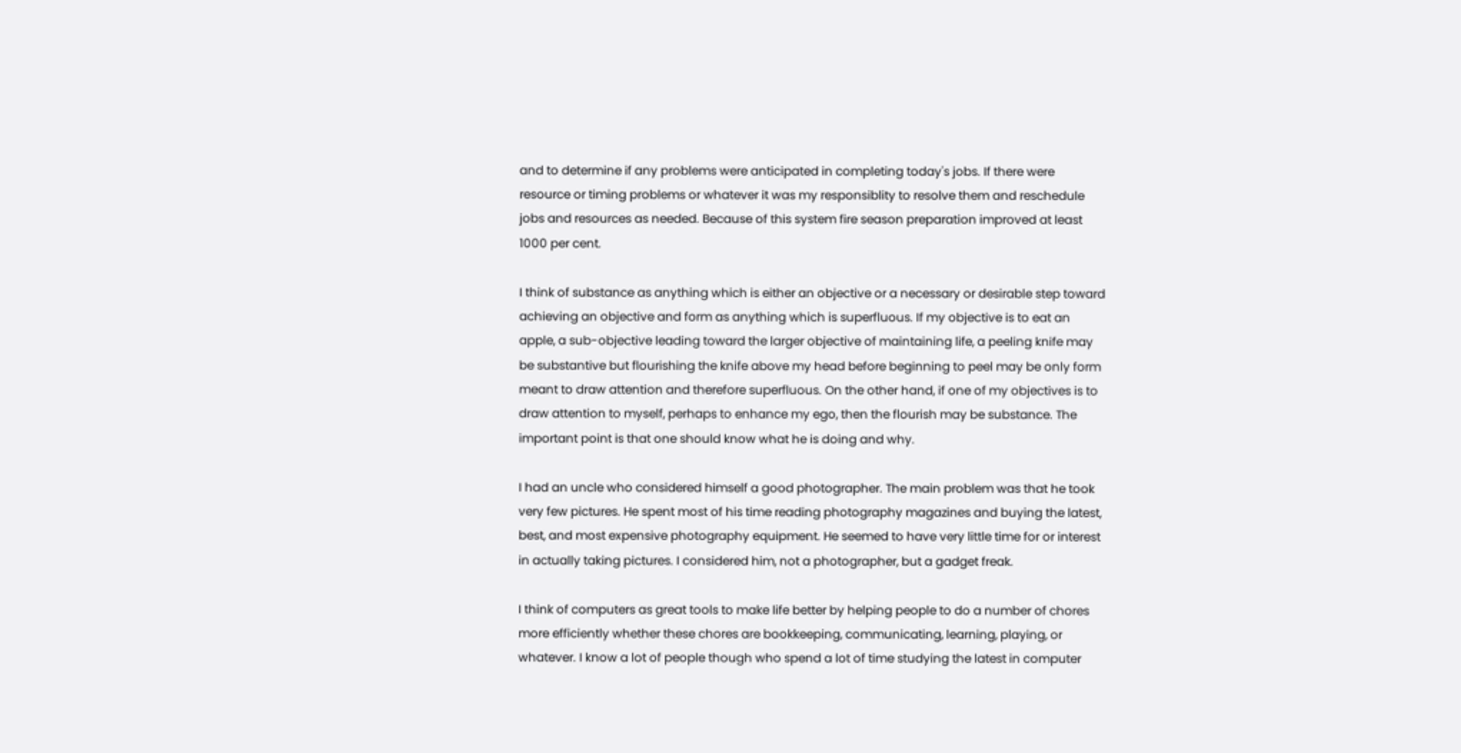and to determine if any problems were anticipated in completing today's jobs. If there were resource or timing problems or whatever it was my responsiblity to resolve them and reschedule jobs and resources as needed. Because of this system fire season preparation improved at least 1000 per cent.

I think of substance as anything which is either an objective or a necessary or desirable step toward achieving an objective and form as anything which is superfluous. If my objective is to eat an apple, a sub-objective leading toward the larger objective of maintaining life, a peeling knife may be substantive but flourishing the knife above my head before beginning to peel may be only form meant to draw attention and therefore superfluous. On the other hand, if one of my objectives is to draw attention to myself, perhaps to enhance my ego, then the flourish may be substance. The important point is that one should know what he is doing and why.

I had an uncle who considered himself a good photographer. The main problem was that he took very few pictures. He spent most of his time reading photography magazines and buying the latest, best, and most expensive photography equipment. He seemed to have very little time for or interest in actually taking pictures. I considered him, not a photographer, but a gadget freak.

I think of computers as great tools to make life better by helping people to do a number of chores more efficiently whether these chores are bookkeeping, communicating, learning, playing, or whatever. I know a lot of people though who spend a lot of time studying the latest in computer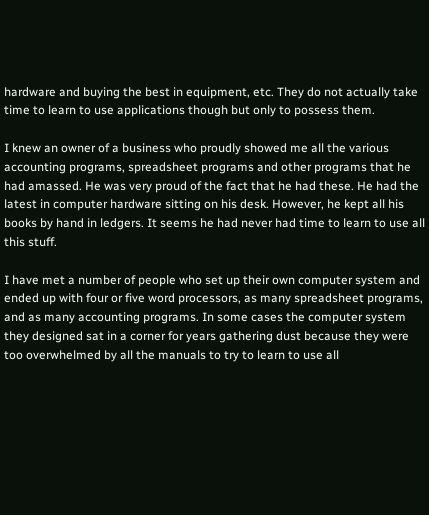hardware and buying the best in equipment, etc. They do not actually take time to learn to use applications though but only to possess them.

I knew an owner of a business who proudly showed me all the various accounting programs, spreadsheet programs and other programs that he had amassed. He was very proud of the fact that he had these. He had the latest in computer hardware sitting on his desk. However, he kept all his books by hand in ledgers. It seems he had never had time to learn to use all this stuff.

I have met a number of people who set up their own computer system and ended up with four or five word processors, as many spreadsheet programs, and as many accounting programs. In some cases the computer system they designed sat in a corner for years gathering dust because they were too overwhelmed by all the manuals to try to learn to use all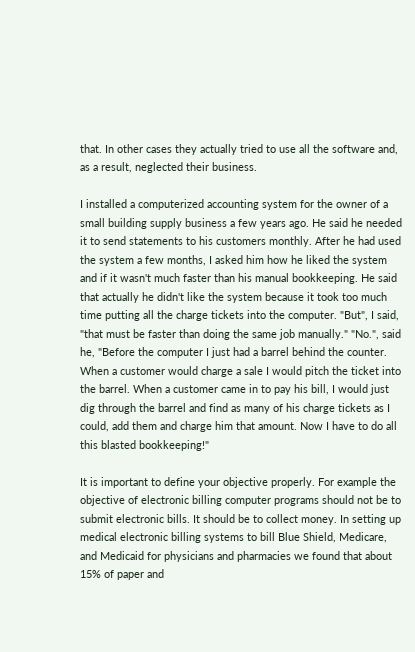that. In other cases they actually tried to use all the software and, as a result, neglected their business.

I installed a computerized accounting system for the owner of a small building supply business a few years ago. He said he needed it to send statements to his customers monthly. After he had used the system a few months, I asked him how he liked the system and if it wasn't much faster than his manual bookkeeping. He said that actually he didn't like the system because it took too much time putting all the charge tickets into the computer. "But", I said, "that must be faster than doing the same job manually." "No.", said he, "Before the computer I just had a barrel behind the counter. When a customer would charge a sale I would pitch the ticket into the barrel. When a customer came in to pay his bill, I would just dig through the barrel and find as many of his charge tickets as I could, add them and charge him that amount. Now I have to do all this blasted bookkeeping!"

It is important to define your objective properly. For example the objective of electronic billing computer programs should not be to submit electronic bills. It should be to collect money. In setting up medical electronic billing systems to bill Blue Shield, Medicare, and Medicaid for physicians and pharmacies we found that about 15% of paper and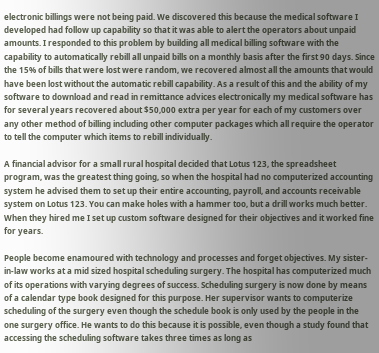electronic billings were not being paid. We discovered this because the medical software I developed had follow up capability so that it was able to alert the operators about unpaid amounts. I responded to this problem by building all medical billing software with the capability to automatically rebill all unpaid bills on a monthly basis after the first 90 days. Since the 15% of bills that were lost were random, we recovered almost all the amounts that would have been lost without the automatic rebill capability. As a result of this and the ability of my software to download and read in remittance advices electronically my medical software has for several years recovered about $50,000 extra per year for each of my customers over any other method of billing including other computer packages which all require the operator to tell the computer which items to rebill individually.

A financial advisor for a small rural hospital decided that Lotus 123, the spreadsheet program, was the greatest thing going, so when the hospital had no computerized accounting system he advised them to set up their entire accounting, payroll, and accounts receivable system on Lotus 123. You can make holes with a hammer too, but a drill works much better. When they hired me I set up custom software designed for their objectives and it worked fine for years.

People become enamoured with technology and processes and forget objectives. My sister-in-law works at a mid sized hospital scheduling surgery. The hospital has computerized much of its operations with varying degrees of success. Scheduling surgery is now done by means of a calendar type book designed for this purpose. Her supervisor wants to computerize scheduling of the surgery even though the schedule book is only used by the people in the one surgery office. He wants to do this because it is possible, even though a study found that accessing the scheduling software takes three times as long as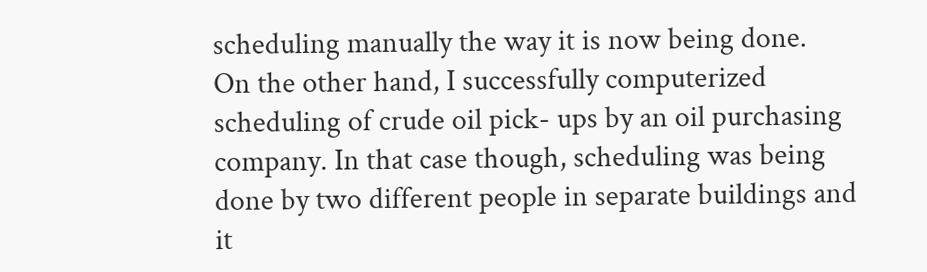scheduling manually the way it is now being done.
On the other hand, I successfully computerized scheduling of crude oil pick- ups by an oil purchasing company. In that case though, scheduling was being done by two different people in separate buildings and it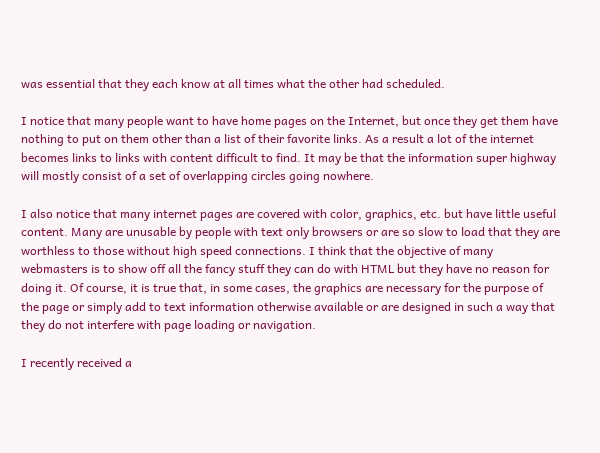was essential that they each know at all times what the other had scheduled.

I notice that many people want to have home pages on the Internet, but once they get them have nothing to put on them other than a list of their favorite links. As a result a lot of the internet becomes links to links with content difficult to find. It may be that the information super highway will mostly consist of a set of overlapping circles going nowhere.

I also notice that many internet pages are covered with color, graphics, etc. but have little useful content. Many are unusable by people with text only browsers or are so slow to load that they are worthless to those without high speed connections. I think that the objective of many webmasters is to show off all the fancy stuff they can do with HTML but they have no reason for doing it. Of course, it is true that, in some cases, the graphics are necessary for the purpose of the page or simply add to text information otherwise available or are designed in such a way that they do not interfere with page loading or navigation.

I recently received a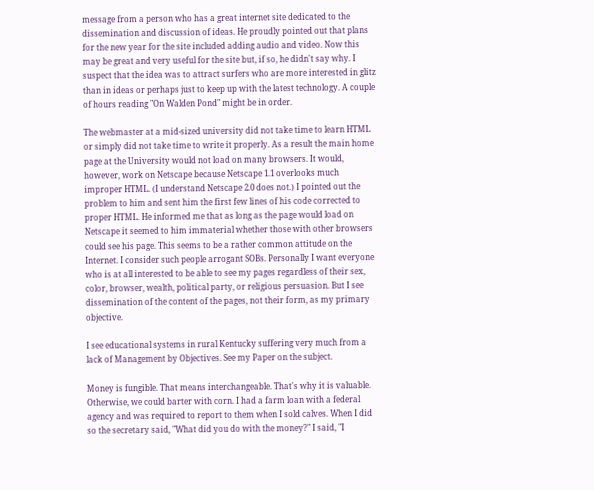message from a person who has a great internet site dedicated to the dissemination and discussion of ideas. He proudly pointed out that plans for the new year for the site included adding audio and video. Now this may be great and very useful for the site but, if so, he didn't say why. I suspect that the idea was to attract surfers who are more interested in glitz than in ideas or perhaps just to keep up with the latest technology. A couple of hours reading "On Walden Pond" might be in order.

The webmaster at a mid-sized university did not take time to learn HTML or simply did not take time to write it properly. As a result the main home page at the University would not load on many browsers. It would, however, work on Netscape because Netscape 1.1 overlooks much improper HTML. (I understand Netscape 2.0 does not.) I pointed out the problem to him and sent him the first few lines of his code corrected to proper HTML. He informed me that as long as the page would load on Netscape it seemed to him immaterial whether those with other browsers could see his page. This seems to be a rather common attitude on the Internet. I consider such people arrogant SOBs. Personally I want everyone who is at all interested to be able to see my pages regardless of their sex, color, browser, wealth, political party, or religious persuasion. But I see dissemination of the content of the pages, not their form, as my primary objective.

I see educational systems in rural Kentucky suffering very much from a lack of Management by Objectives. See my Paper on the subject.

Money is fungible. That means interchangeable. That's why it is valuable. Otherwise, we could barter with corn. I had a farm loan with a federal agency and was required to report to them when I sold calves. When I did so the secretary said, "What did you do with the money?" I said, "I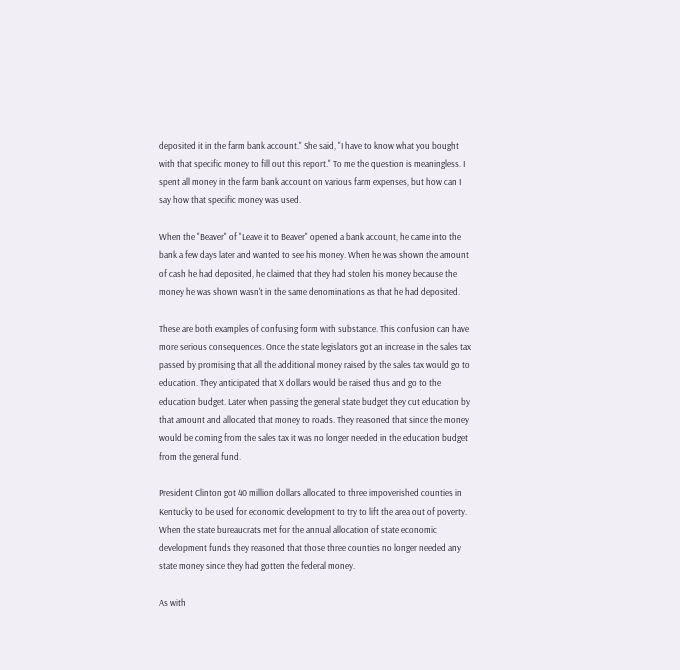deposited it in the farm bank account." She said, "I have to know what you bought with that specific money to fill out this report." To me the question is meaningless. I spent all money in the farm bank account on various farm expenses, but how can I say how that specific money was used.

When the "Beaver" of "Leave it to Beaver" opened a bank account, he came into the bank a few days later and wanted to see his money. When he was shown the amount of cash he had deposited, he claimed that they had stolen his money because the money he was shown wasn't in the same denominations as that he had deposited.

These are both examples of confusing form with substance. This confusion can have more serious consequences. Once the state legislators got an increase in the sales tax passed by promising that all the additional money raised by the sales tax would go to education. They anticipated that X dollars would be raised thus and go to the education budget. Later when passing the general state budget they cut education by that amount and allocated that money to roads. They reasoned that since the money would be coming from the sales tax it was no longer needed in the education budget from the general fund.

President Clinton got 40 million dollars allocated to three impoverished counties in Kentucky to be used for economic development to try to lift the area out of poverty. When the state bureaucrats met for the annual allocation of state economic development funds they reasoned that those three counties no longer needed any state money since they had gotten the federal money.

As with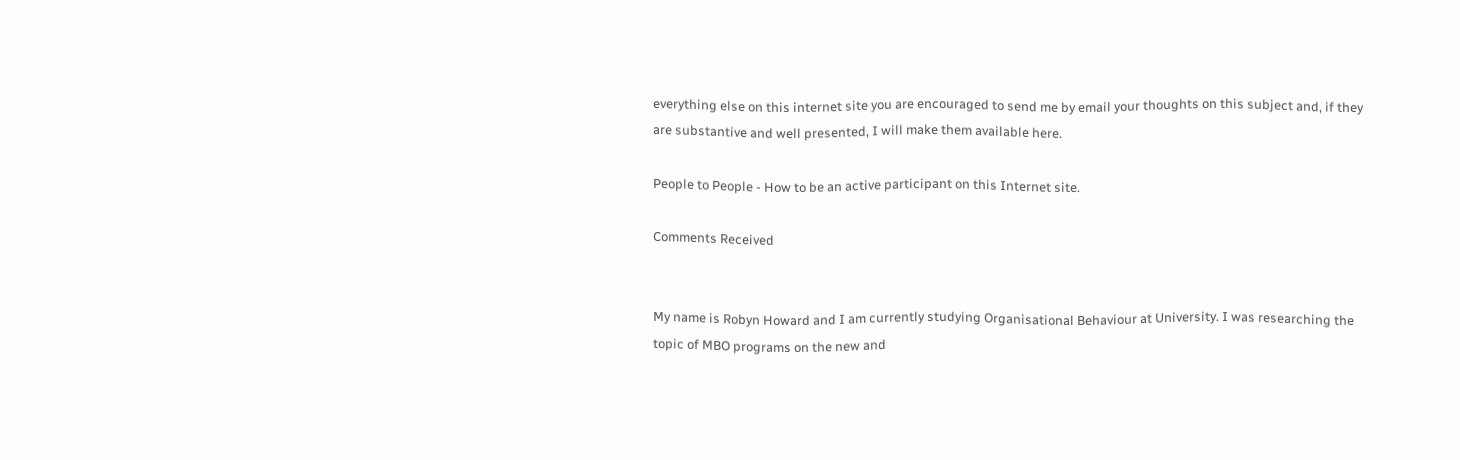everything else on this internet site you are encouraged to send me by email your thoughts on this subject and, if they are substantive and well presented, I will make them available here.

People to People - How to be an active participant on this Internet site.

Comments Received


My name is Robyn Howard and I am currently studying Organisational Behaviour at University. I was researching the topic of MBO programs on the new and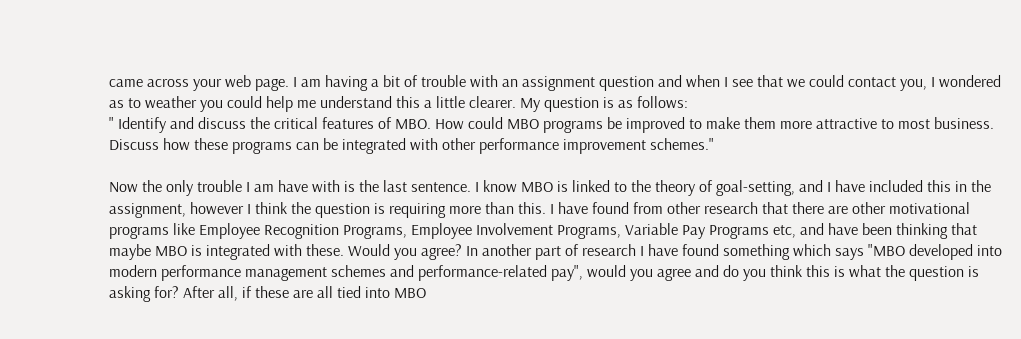came across your web page. I am having a bit of trouble with an assignment question and when I see that we could contact you, I wondered as to weather you could help me understand this a little clearer. My question is as follows:
" Identify and discuss the critical features of MBO. How could MBO programs be improved to make them more attractive to most business. Discuss how these programs can be integrated with other performance improvement schemes."

Now the only trouble I am have with is the last sentence. I know MBO is linked to the theory of goal-setting, and I have included this in the assignment, however I think the question is requiring more than this. I have found from other research that there are other motivational programs like Employee Recognition Programs, Employee Involvement Programs, Variable Pay Programs etc, and have been thinking that maybe MBO is integrated with these. Would you agree? In another part of research I have found something which says "MBO developed into modern performance management schemes and performance-related pay", would you agree and do you think this is what the question is asking for? After all, if these are all tied into MBO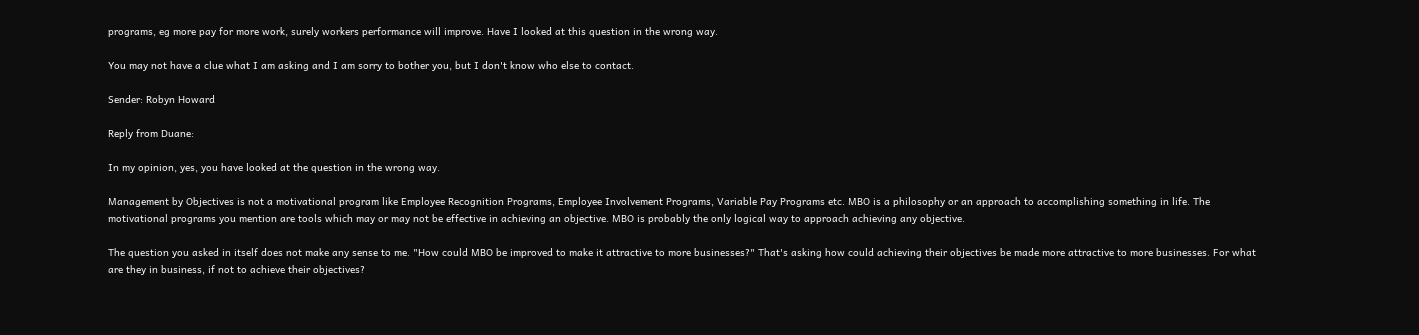programs, eg more pay for more work, surely workers performance will improve. Have I looked at this question in the wrong way.

You may not have a clue what I am asking and I am sorry to bother you, but I don't know who else to contact.

Sender: Robyn Howard

Reply from Duane:

In my opinion, yes, you have looked at the question in the wrong way.

Management by Objectives is not a motivational program like Employee Recognition Programs, Employee Involvement Programs, Variable Pay Programs etc. MBO is a philosophy or an approach to accomplishing something in life. The motivational programs you mention are tools which may or may not be effective in achieving an objective. MBO is probably the only logical way to approach achieving any objective.

The question you asked in itself does not make any sense to me. "How could MBO be improved to make it attractive to more businesses?" That's asking how could achieving their objectives be made more attractive to more businesses. For what are they in business, if not to achieve their objectives?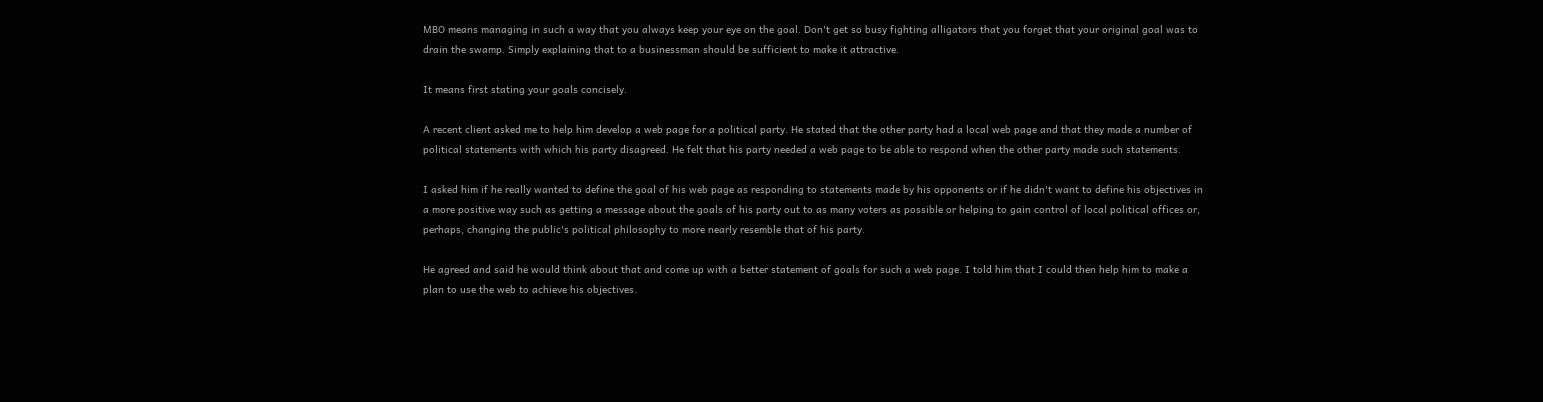MBO means managing in such a way that you always keep your eye on the goal. Don't get so busy fighting alligators that you forget that your original goal was to drain the swamp. Simply explaining that to a businessman should be sufficient to make it attractive.

It means first stating your goals concisely.

A recent client asked me to help him develop a web page for a political party. He stated that the other party had a local web page and that they made a number of political statements with which his party disagreed. He felt that his party needed a web page to be able to respond when the other party made such statements.

I asked him if he really wanted to define the goal of his web page as responding to statements made by his opponents or if he didn't want to define his objectives in a more positive way such as getting a message about the goals of his party out to as many voters as possible or helping to gain control of local political offices or, perhaps, changing the public's political philosophy to more nearly resemble that of his party.

He agreed and said he would think about that and come up with a better statement of goals for such a web page. I told him that I could then help him to make a plan to use the web to achieve his objectives.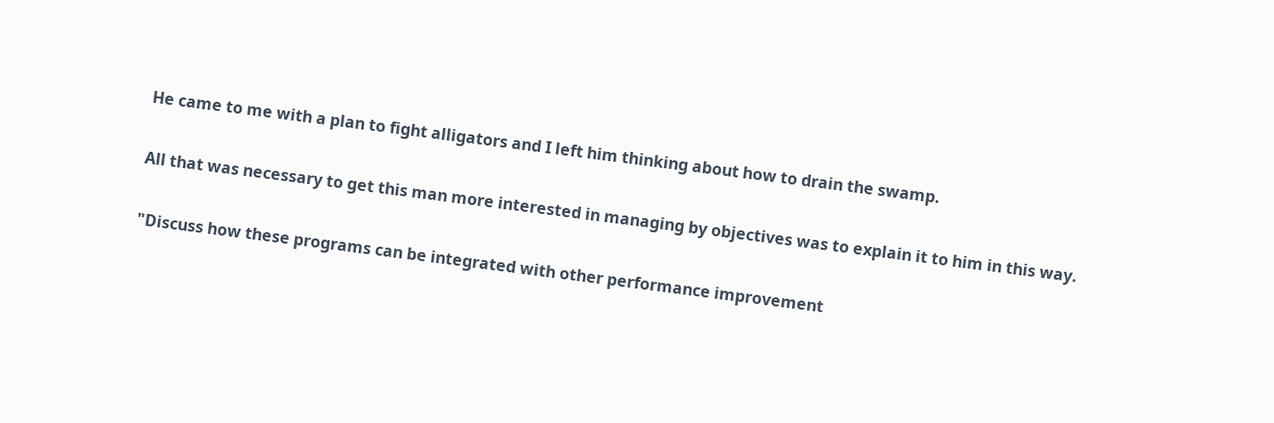He came to me with a plan to fight alligators and I left him thinking about how to drain the swamp.

All that was necessary to get this man more interested in managing by objectives was to explain it to him in this way.

"Discuss how these programs can be integrated with other performance improvement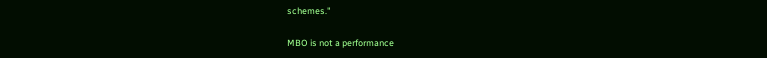schemes."

MBO is not a performance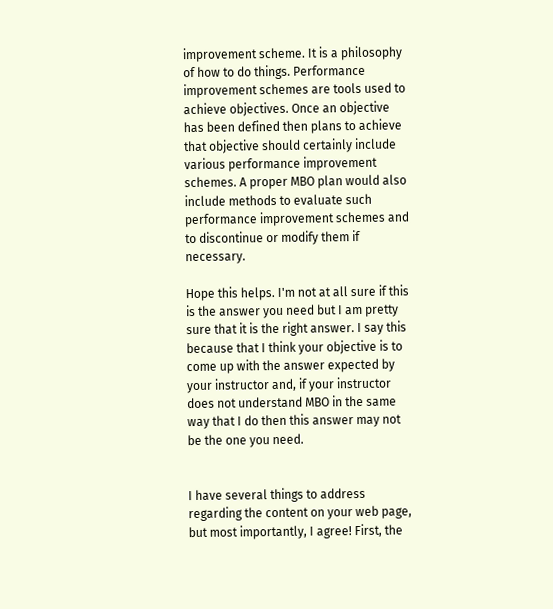improvement scheme. It is a philosophy of how to do things. Performance improvement schemes are tools used to achieve objectives. Once an objective has been defined then plans to achieve that objective should certainly include various performance improvement schemes. A proper MBO plan would also include methods to evaluate such performance improvement schemes and to discontinue or modify them if necessary.

Hope this helps. I'm not at all sure if this is the answer you need but I am pretty sure that it is the right answer. I say this because that I think your objective is to come up with the answer expected by your instructor and, if your instructor does not understand MBO in the same way that I do then this answer may not be the one you need.


I have several things to address regarding the content on your web page, but most importantly, I agree! First, the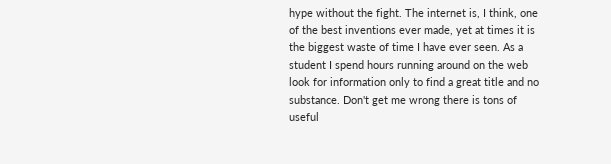hype without the fight. The internet is, I think, one of the best inventions ever made, yet at times it is the biggest waste of time I have ever seen. As a student I spend hours running around on the web look for information only to find a great title and no substance. Don't get me wrong there is tons of useful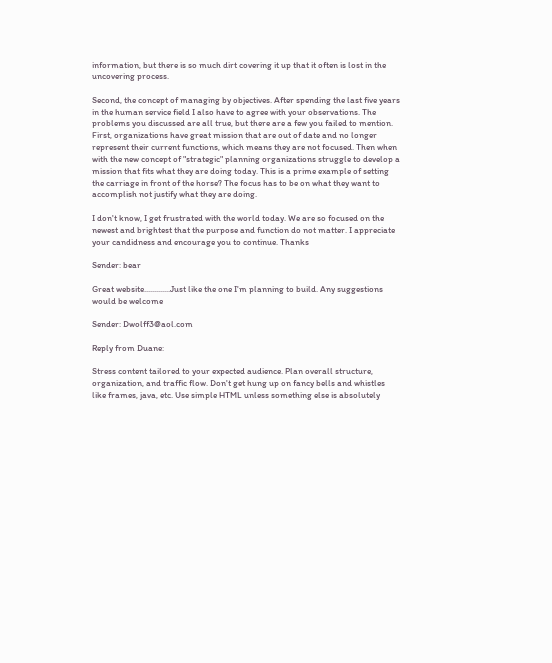information, but there is so much dirt covering it up that it often is lost in the uncovering process.

Second, the concept of managing by objectives. After spending the last five years in the human service field I also have to agree with your observations. The problems you discussed are all true, but there are a few you failed to mention. First, organizations have great mission that are out of date and no longer represent their current functions, which means they are not focused. Then when with the new concept of "strategic" planning organizations struggle to develop a mission that fits what they are doing today. This is a prime example of setting the carriage in front of the horse? The focus has to be on what they want to accomplish not justify what they are doing.

I don't know, I get frustrated with the world today. We are so focused on the newest and brightest that the purpose and function do not matter. I appreciate your candidness and encourage you to continue. Thanks

Sender: bear

Great website.............Just like the one I'm planning to build. Any suggestions would be welcome

Sender: Dwolff3@aol.com

Reply from Duane:

Stress content tailored to your expected audience. Plan overall structure, organization, and traffic flow. Don't get hung up on fancy bells and whistles like frames, java, etc. Use simple HTML unless something else is absolutely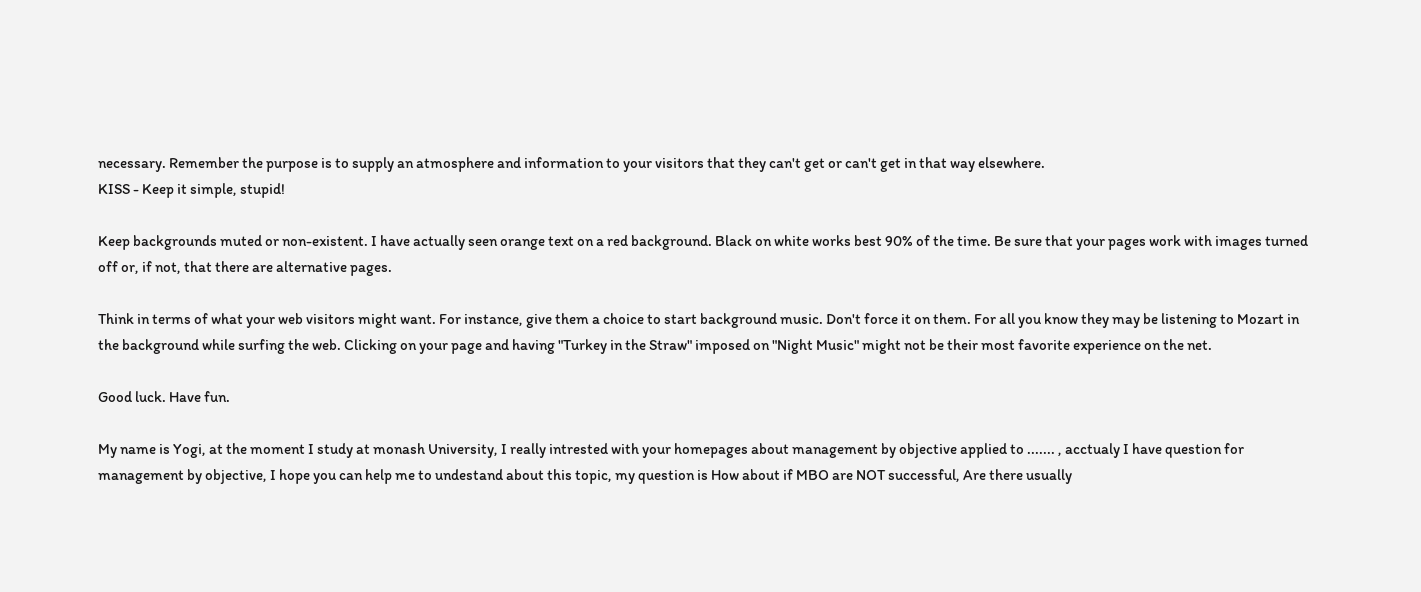necessary. Remember the purpose is to supply an atmosphere and information to your visitors that they can't get or can't get in that way elsewhere.
KISS - Keep it simple, stupid!

Keep backgrounds muted or non-existent. I have actually seen orange text on a red background. Black on white works best 90% of the time. Be sure that your pages work with images turned off or, if not, that there are alternative pages.

Think in terms of what your web visitors might want. For instance, give them a choice to start background music. Don't force it on them. For all you know they may be listening to Mozart in the background while surfing the web. Clicking on your page and having "Turkey in the Straw" imposed on "Night Music" might not be their most favorite experience on the net.

Good luck. Have fun.

My name is Yogi, at the moment I study at monash University, I really intrested with your homepages about management by objective applied to ....... , acctualy I have question for management by objective, I hope you can help me to undestand about this topic, my question is How about if MBO are NOT successful, Are there usually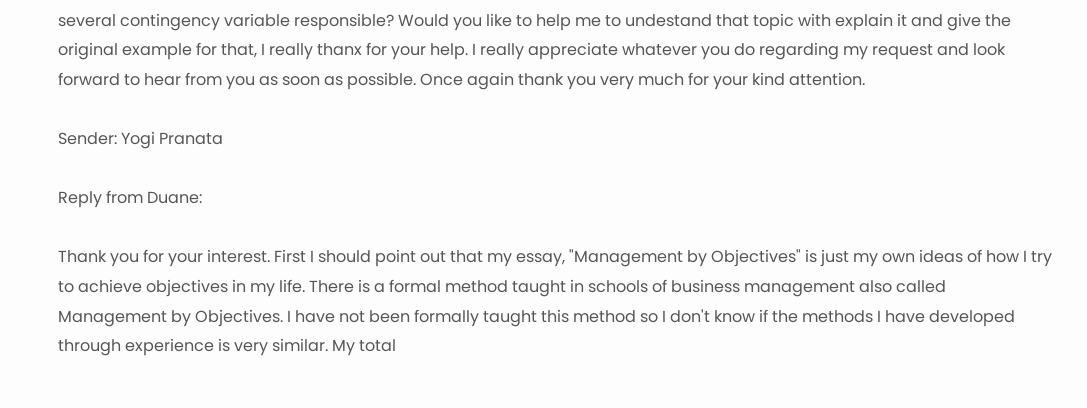several contingency variable responsible? Would you like to help me to undestand that topic with explain it and give the original example for that, I really thanx for your help. I really appreciate whatever you do regarding my request and look forward to hear from you as soon as possible. Once again thank you very much for your kind attention.

Sender: Yogi Pranata

Reply from Duane:

Thank you for your interest. First I should point out that my essay, "Management by Objectives" is just my own ideas of how I try to achieve objectives in my life. There is a formal method taught in schools of business management also called Management by Objectives. I have not been formally taught this method so I don't know if the methods I have developed through experience is very similar. My total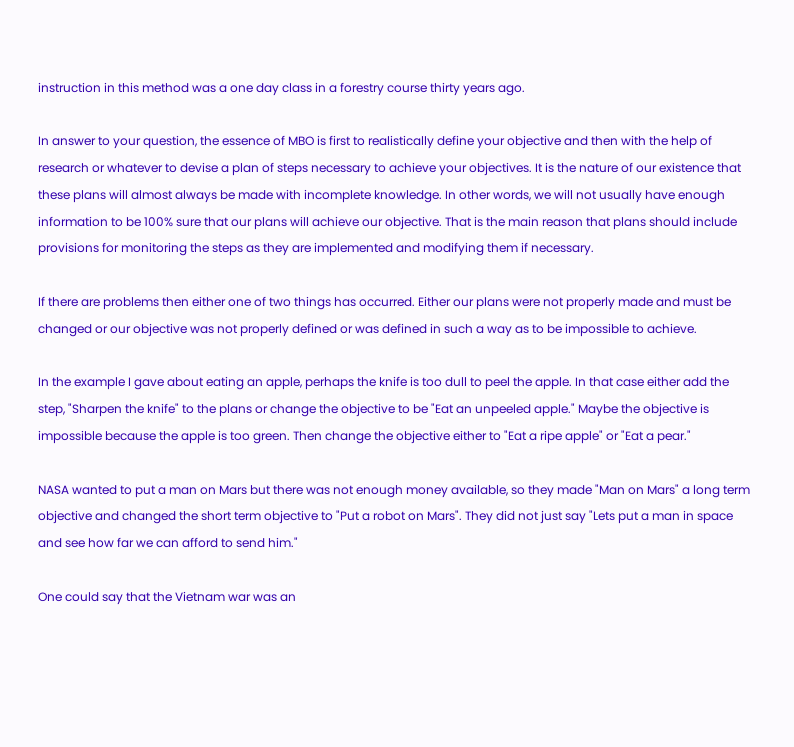instruction in this method was a one day class in a forestry course thirty years ago.

In answer to your question, the essence of MBO is first to realistically define your objective and then with the help of research or whatever to devise a plan of steps necessary to achieve your objectives. It is the nature of our existence that these plans will almost always be made with incomplete knowledge. In other words, we will not usually have enough information to be 100% sure that our plans will achieve our objective. That is the main reason that plans should include provisions for monitoring the steps as they are implemented and modifying them if necessary.

If there are problems then either one of two things has occurred. Either our plans were not properly made and must be changed or our objective was not properly defined or was defined in such a way as to be impossible to achieve.

In the example I gave about eating an apple, perhaps the knife is too dull to peel the apple. In that case either add the step, "Sharpen the knife" to the plans or change the objective to be "Eat an unpeeled apple." Maybe the objective is impossible because the apple is too green. Then change the objective either to "Eat a ripe apple" or "Eat a pear."

NASA wanted to put a man on Mars but there was not enough money available, so they made "Man on Mars" a long term objective and changed the short term objective to "Put a robot on Mars". They did not just say "Lets put a man in space and see how far we can afford to send him."

One could say that the Vietnam war was an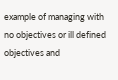example of managing with no objectives or ill defined objectives and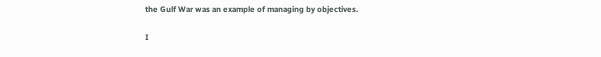the Gulf War was an example of managing by objectives.

I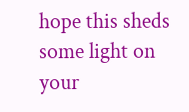hope this sheds some light on your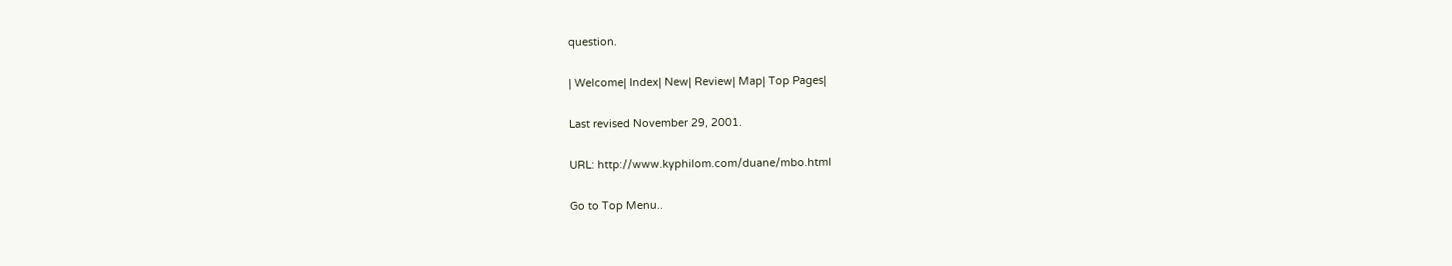question.

| Welcome| Index| New| Review| Map| Top Pages|

Last revised November 29, 2001.

URL: http://www.kyphilom.com/duane/mbo.html

Go to Top Menu..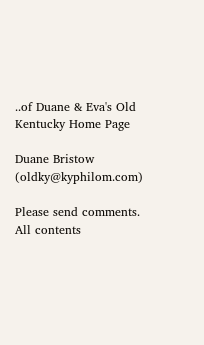..of Duane & Eva's Old Kentucky Home Page

Duane Bristow (oldky@kyphilom.com)

Please send comments.
All contents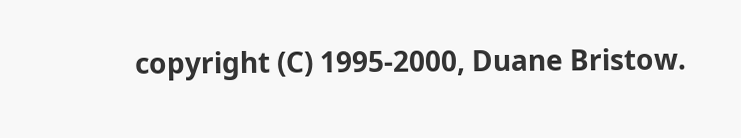copyright (C) 1995-2000, Duane Bristow.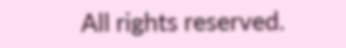All rights reserved.